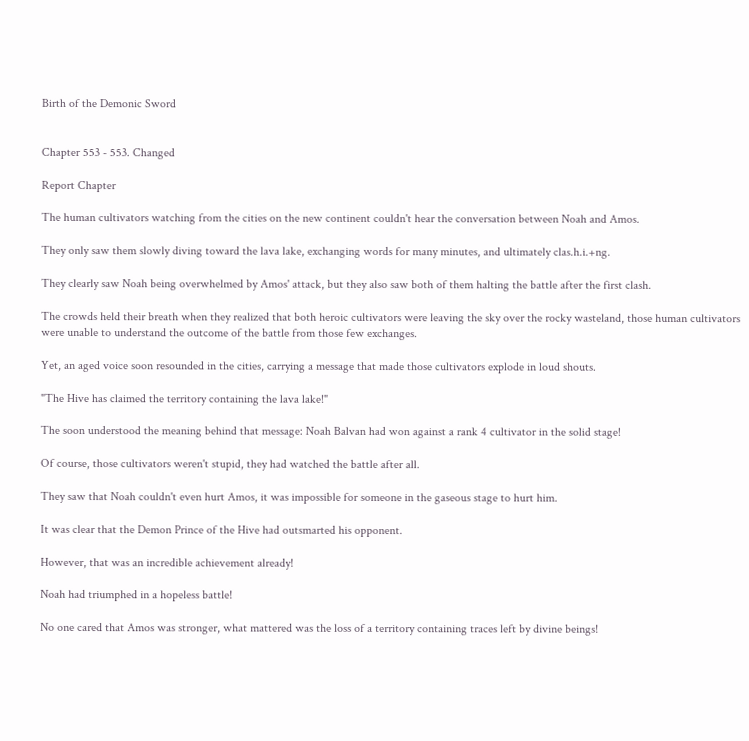Birth of the Demonic Sword


Chapter 553 - 553. Changed

Report Chapter

The human cultivators watching from the cities on the new continent couldn't hear the conversation between Noah and Amos.

They only saw them slowly diving toward the lava lake, exchanging words for many minutes, and ultimately clas.h.i.+ng.

They clearly saw Noah being overwhelmed by Amos' attack, but they also saw both of them halting the battle after the first clash.

The crowds held their breath when they realized that both heroic cultivators were leaving the sky over the rocky wasteland, those human cultivators were unable to understand the outcome of the battle from those few exchanges.

Yet, an aged voice soon resounded in the cities, carrying a message that made those cultivators explode in loud shouts.

"The Hive has claimed the territory containing the lava lake!"

The soon understood the meaning behind that message: Noah Balvan had won against a rank 4 cultivator in the solid stage!

Of course, those cultivators weren't stupid, they had watched the battle after all.

They saw that Noah couldn't even hurt Amos, it was impossible for someone in the gaseous stage to hurt him.

It was clear that the Demon Prince of the Hive had outsmarted his opponent.

However, that was an incredible achievement already!

Noah had triumphed in a hopeless battle!

No one cared that Amos was stronger, what mattered was the loss of a territory containing traces left by divine beings!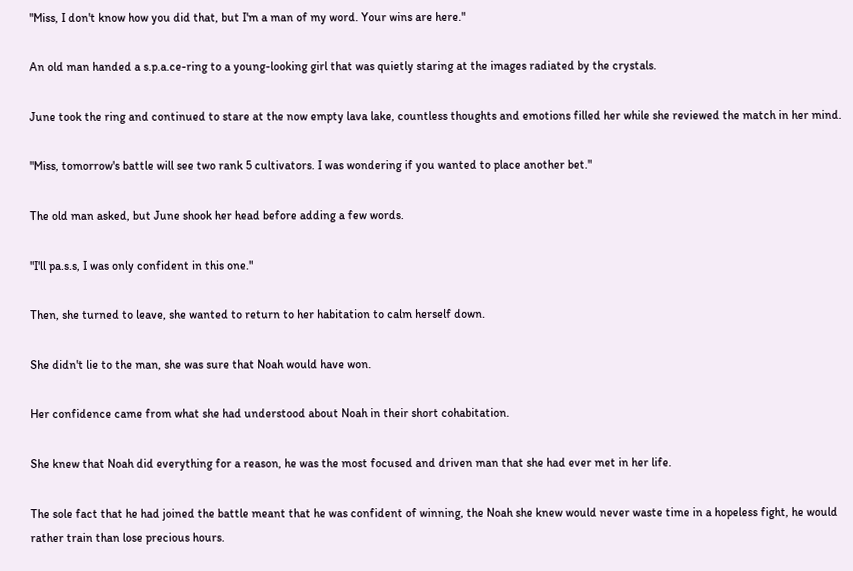"Miss, I don't know how you did that, but I'm a man of my word. Your wins are here."

An old man handed a s.p.a.ce-ring to a young-looking girl that was quietly staring at the images radiated by the crystals.

June took the ring and continued to stare at the now empty lava lake, countless thoughts and emotions filled her while she reviewed the match in her mind.

"Miss, tomorrow's battle will see two rank 5 cultivators. I was wondering if you wanted to place another bet."

The old man asked, but June shook her head before adding a few words.

"I'll pa.s.s, I was only confident in this one."

Then, she turned to leave, she wanted to return to her habitation to calm herself down.

She didn't lie to the man, she was sure that Noah would have won.

Her confidence came from what she had understood about Noah in their short cohabitation.

She knew that Noah did everything for a reason, he was the most focused and driven man that she had ever met in her life.

The sole fact that he had joined the battle meant that he was confident of winning, the Noah she knew would never waste time in a hopeless fight, he would rather train than lose precious hours.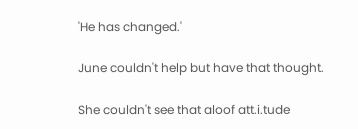'He has changed.'

June couldn't help but have that thought.

She couldn't see that aloof att.i.tude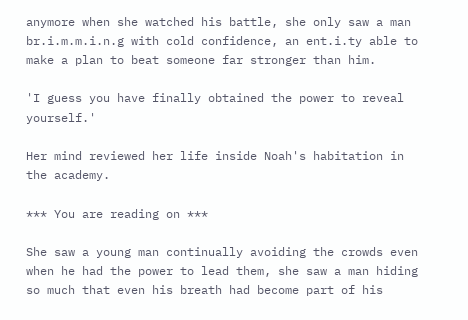anymore when she watched his battle, she only saw a man br.i.m.m.i.n.g with cold confidence, an ent.i.ty able to make a plan to beat someone far stronger than him.

'I guess you have finally obtained the power to reveal yourself.'

Her mind reviewed her life inside Noah's habitation in the academy.

*** You are reading on ***

She saw a young man continually avoiding the crowds even when he had the power to lead them, she saw a man hiding so much that even his breath had become part of his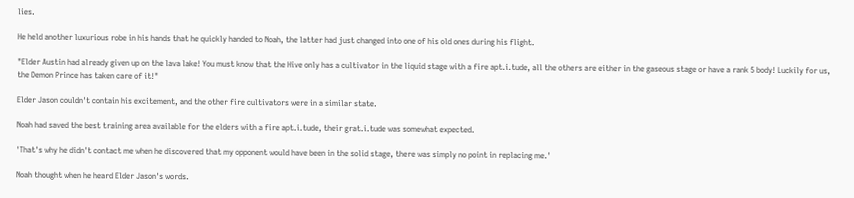lies.

He held another luxurious robe in his hands that he quickly handed to Noah, the latter had just changed into one of his old ones during his flight.

"Elder Austin had already given up on the lava lake! You must know that the Hive only has a cultivator in the liquid stage with a fire apt.i.tude, all the others are either in the gaseous stage or have a rank 5 body! Luckily for us, the Demon Prince has taken care of it!"

Elder Jason couldn't contain his excitement, and the other fire cultivators were in a similar state.

Noah had saved the best training area available for the elders with a fire apt.i.tude, their grat.i.tude was somewhat expected.

'That's why he didn't contact me when he discovered that my opponent would have been in the solid stage, there was simply no point in replacing me.'

Noah thought when he heard Elder Jason's words.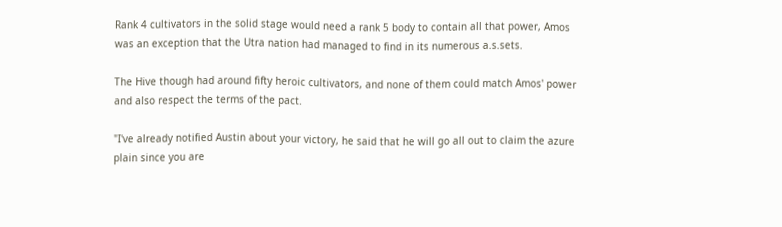Rank 4 cultivators in the solid stage would need a rank 5 body to contain all that power, Amos was an exception that the Utra nation had managed to find in its numerous a.s.sets.

The Hive though had around fifty heroic cultivators, and none of them could match Amos' power and also respect the terms of the pact.

"I've already notified Austin about your victory, he said that he will go all out to claim the azure plain since you are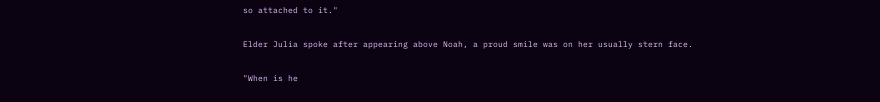so attached to it."

Elder Julia spoke after appearing above Noah, a proud smile was on her usually stern face.

"When is he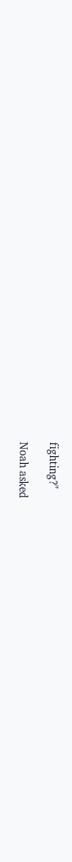fighting?"

Noah asked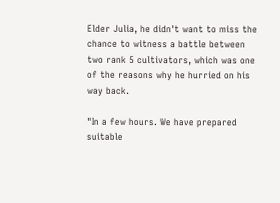Elder Julia, he didn't want to miss the chance to witness a battle between two rank 5 cultivators, which was one of the reasons why he hurried on his way back.

"In a few hours. We have prepared suitable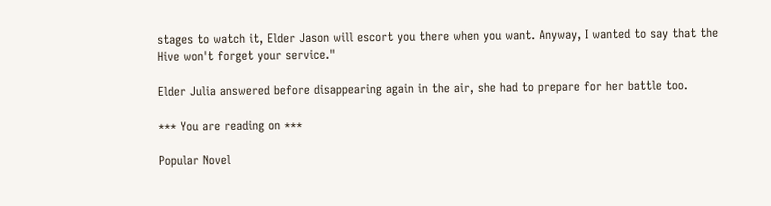stages to watch it, Elder Jason will escort you there when you want. Anyway, I wanted to say that the Hive won't forget your service."

Elder Julia answered before disappearing again in the air, she had to prepare for her battle too.

*** You are reading on ***

Popular Novel